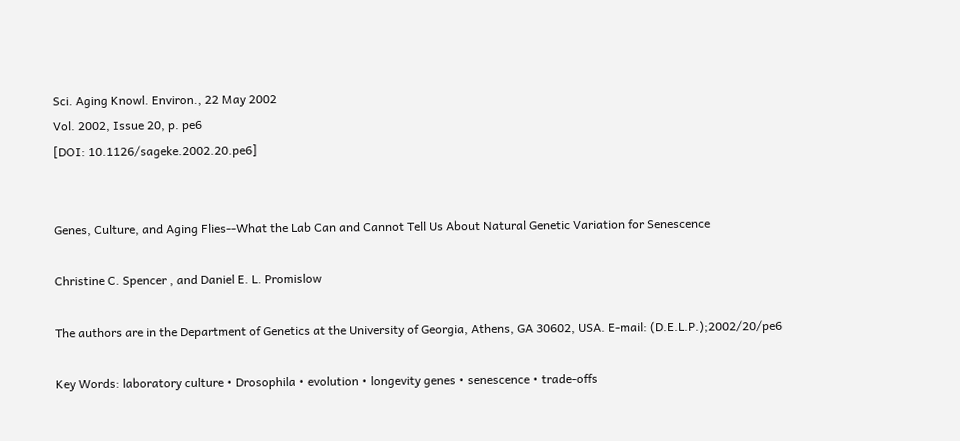Sci. Aging Knowl. Environ., 22 May 2002
Vol. 2002, Issue 20, p. pe6
[DOI: 10.1126/sageke.2002.20.pe6]


Genes, Culture, and Aging Flies--What the Lab Can and Cannot Tell Us About Natural Genetic Variation for Senescence

Christine C. Spencer , and Daniel E. L. Promislow

The authors are in the Department of Genetics at the University of Georgia, Athens, GA 30602, USA. E-mail: (D.E.L.P.);2002/20/pe6

Key Words: laboratory culture • Drosophila • evolution • longevity genes • senescence • trade-offs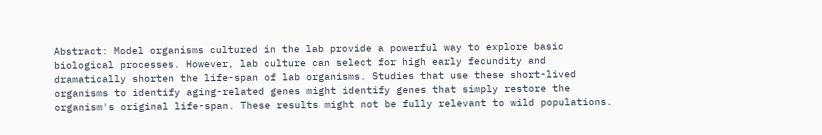Abstract: Model organisms cultured in the lab provide a powerful way to explore basic biological processes. However, lab culture can select for high early fecundity and dramatically shorten the life-span of lab organisms. Studies that use these short-lived organisms to identify aging-related genes might identify genes that simply restore the organism's original life-span. These results might not be fully relevant to wild populations.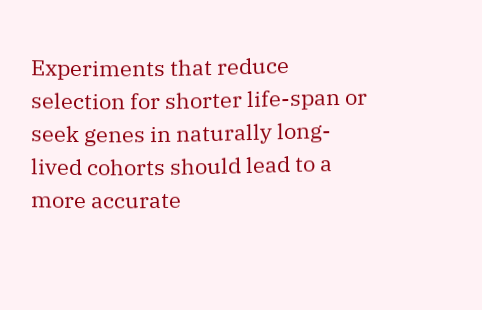Experiments that reduce selection for shorter life-span or seek genes in naturally long-lived cohorts should lead to a more accurate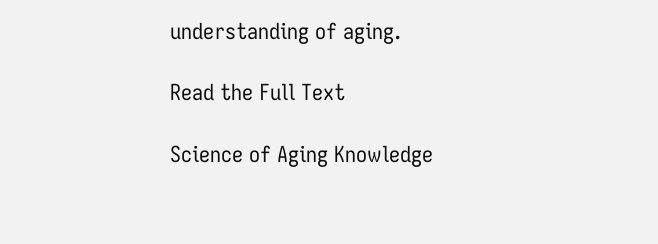understanding of aging.

Read the Full Text

Science of Aging Knowledge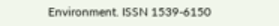Environment. ISSN 1539-6150